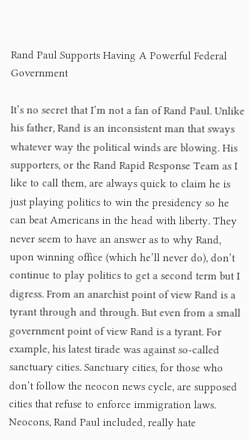Rand Paul Supports Having A Powerful Federal Government

It’s no secret that I’m not a fan of Rand Paul. Unlike his father, Rand is an inconsistent man that sways whatever way the political winds are blowing. His supporters, or the Rand Rapid Response Team as I like to call them, are always quick to claim he is just playing politics to win the presidency so he can beat Americans in the head with liberty. They never seem to have an answer as to why Rand, upon winning office (which he’ll never do), don’t continue to play politics to get a second term but I digress. From an anarchist point of view Rand is a tyrant through and through. But even from a small government point of view Rand is a tyrant. For example, his latest tirade was against so-called sanctuary cities. Sanctuary cities, for those who don’t follow the neocon news cycle, are supposed cities that refuse to enforce immigration laws. Neocons, Rand Paul included, really hate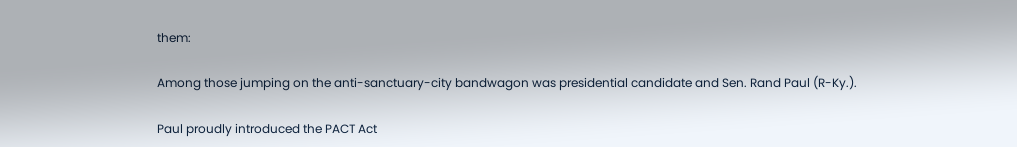them:

Among those jumping on the anti-sanctuary-city bandwagon was presidential candidate and Sen. Rand Paul (R-Ky.).

Paul proudly introduced the PACT Act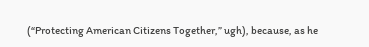(“Protecting American Citizens Together,” ugh), because, as he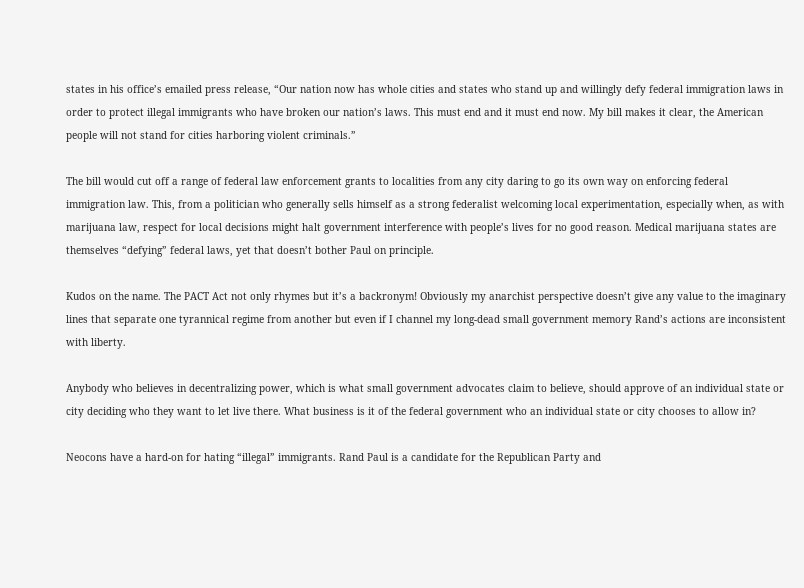states in his office’s emailed press release, “Our nation now has whole cities and states who stand up and willingly defy federal immigration laws in order to protect illegal immigrants who have broken our nation’s laws. This must end and it must end now. My bill makes it clear, the American people will not stand for cities harboring violent criminals.”

The bill would cut off a range of federal law enforcement grants to localities from any city daring to go its own way on enforcing federal immigration law. This, from a politician who generally sells himself as a strong federalist welcoming local experimentation, especially when, as with marijuana law, respect for local decisions might halt government interference with people’s lives for no good reason. Medical marijuana states are themselves “defying” federal laws, yet that doesn’t bother Paul on principle.

Kudos on the name. The PACT Act not only rhymes but it’s a backronym! Obviously my anarchist perspective doesn’t give any value to the imaginary lines that separate one tyrannical regime from another but even if I channel my long-dead small government memory Rand’s actions are inconsistent with liberty.

Anybody who believes in decentralizing power, which is what small government advocates claim to believe, should approve of an individual state or city deciding who they want to let live there. What business is it of the federal government who an individual state or city chooses to allow in?

Neocons have a hard-on for hating “illegal” immigrants. Rand Paul is a candidate for the Republican Party and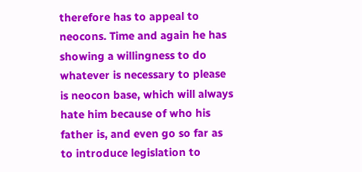therefore has to appeal to neocons. Time and again he has showing a willingness to do whatever is necessary to please is neocon base, which will always hate him because of who his father is, and even go so far as to introduce legislation to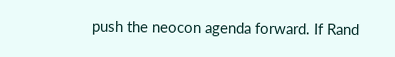push the neocon agenda forward. If Rand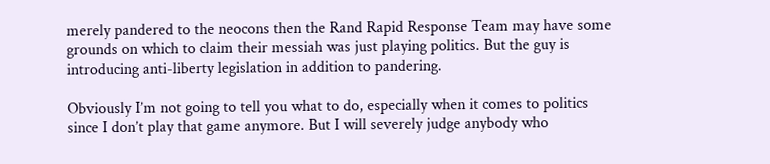merely pandered to the neocons then the Rand Rapid Response Team may have some grounds on which to claim their messiah was just playing politics. But the guy is introducing anti-liberty legislation in addition to pandering.

Obviously I’m not going to tell you what to do, especially when it comes to politics since I don’t play that game anymore. But I will severely judge anybody who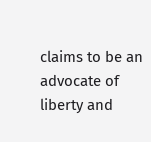claims to be an advocate of liberty and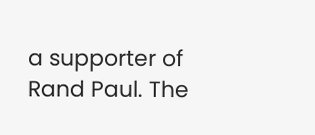a supporter of Rand Paul. The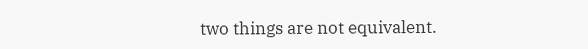two things are not equivalent.